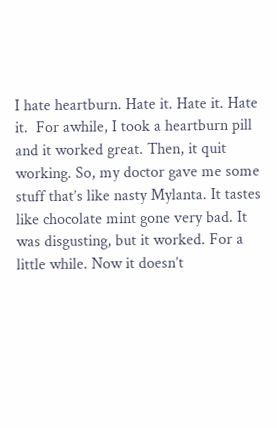I hate heartburn. Hate it. Hate it. Hate it.  For awhile, I took a heartburn pill and it worked great. Then, it quit working. So, my doctor gave me some stuff that’s like nasty Mylanta. It tastes like chocolate mint gone very bad. It was disgusting, but it worked. For a little while. Now it doesn’t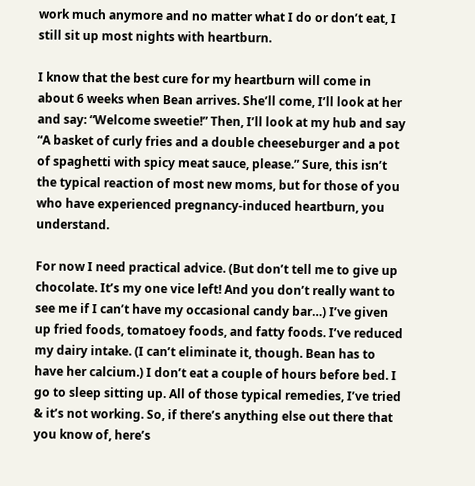work much anymore and no matter what I do or don’t eat, I still sit up most nights with heartburn.

I know that the best cure for my heartburn will come in about 6 weeks when Bean arrives. She’ll come, I’ll look at her and say: “Welcome sweetie!” Then, I’ll look at my hub and say “A basket of curly fries and a double cheeseburger and a pot of spaghetti with spicy meat sauce, please.” Sure, this isn’t the typical reaction of most new moms, but for those of you who have experienced pregnancy-induced heartburn, you understand.

For now I need practical advice. (But don’t tell me to give up chocolate. It’s my one vice left! And you don’t really want to see me if I can’t have my occasional candy bar…) I’ve given up fried foods, tomatoey foods, and fatty foods. I’ve reduced my dairy intake. (I can’t eliminate it, though. Bean has to have her calcium.) I don’t eat a couple of hours before bed. I go to sleep sitting up. All of those typical remedies, I’ve tried & it’s not working. So, if there’s anything else out there that you know of, here’s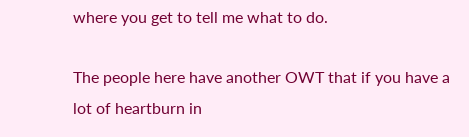where you get to tell me what to do.

The people here have another OWT that if you have a lot of heartburn in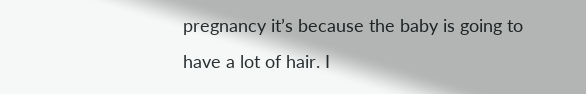pregnancy it’s because the baby is going to have a lot of hair. I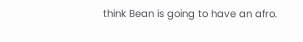think Bean is going to have an afro.